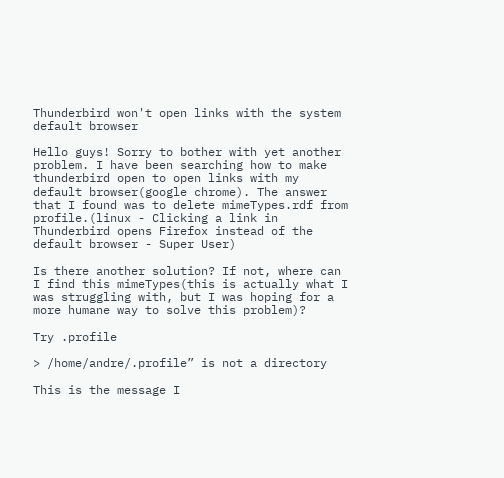Thunderbird won't open links with the system default browser

Hello guys! Sorry to bother with yet another problem. I have been searching how to make thunderbird open to open links with my default browser(google chrome). The answer that I found was to delete mimeTypes.rdf from profile.(linux - Clicking a link in Thunderbird opens Firefox instead of the default browser - Super User)

Is there another solution? If not, where can I find this mimeTypes(this is actually what I was struggling with, but I was hoping for a more humane way to solve this problem)?

Try .profile

> /home/andre/.profile” is not a directory

This is the message I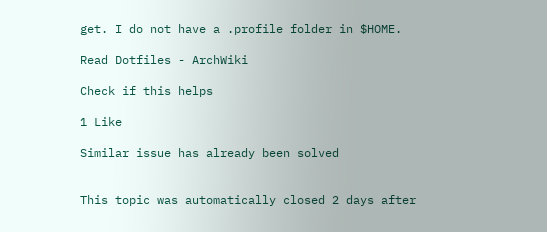get. I do not have a .profile folder in $HOME.

Read Dotfiles - ArchWiki

Check if this helps

1 Like

Similar issue has already been solved


This topic was automatically closed 2 days after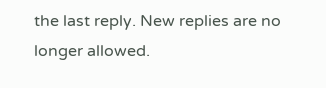the last reply. New replies are no longer allowed.